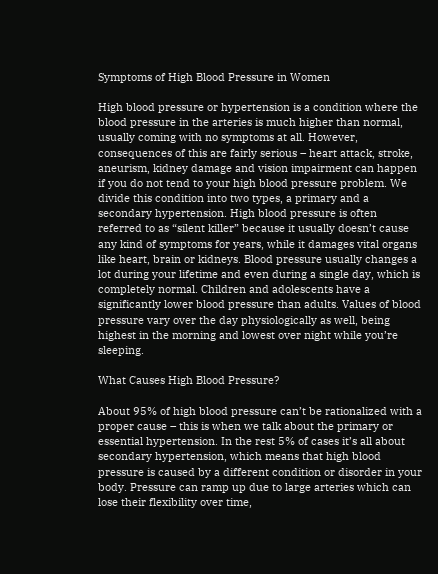Symptoms of High Blood Pressure in Women

High blood pressure or hypertension is a condition where the blood pressure in the arteries is much higher than normal, usually coming with no symptoms at all. However, consequences of this are fairly serious – heart attack, stroke, aneurism, kidney damage and vision impairment can happen if you do not tend to your high blood pressure problem. We divide this condition into two types, a primary and a secondary hypertension. High blood pressure is often referred to as “silent killer” because it usually doesn’t cause any kind of symptoms for years, while it damages vital organs like heart, brain or kidneys. Blood pressure usually changes a lot during your lifetime and even during a single day, which is completely normal. Children and adolescents have a significantly lower blood pressure than adults. Values of blood pressure vary over the day physiologically as well, being highest in the morning and lowest over night while you’re sleeping.

What Causes High Blood Pressure?

About 95% of high blood pressure can’t be rationalized with a proper cause – this is when we talk about the primary or essential hypertension. In the rest 5% of cases it’s all about secondary hypertension, which means that high blood pressure is caused by a different condition or disorder in your body. Pressure can ramp up due to large arteries which can lose their flexibility over time,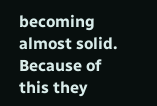becoming almost solid. Because of this they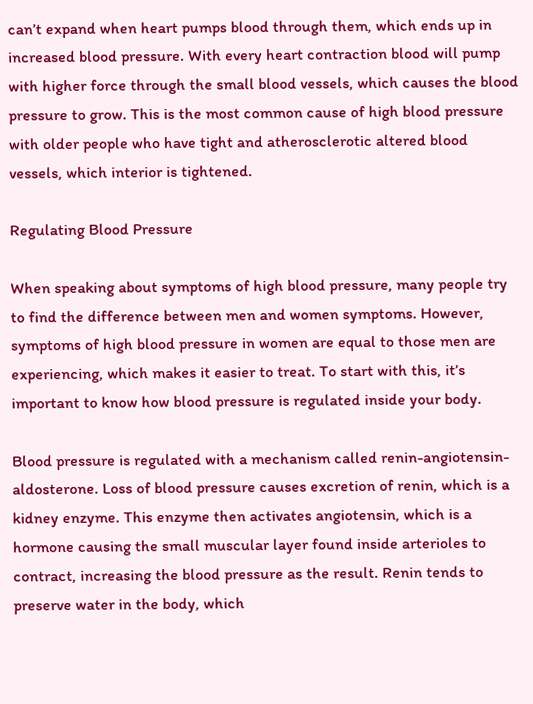can’t expand when heart pumps blood through them, which ends up in increased blood pressure. With every heart contraction blood will pump with higher force through the small blood vessels, which causes the blood pressure to grow. This is the most common cause of high blood pressure with older people who have tight and atherosclerotic altered blood vessels, which interior is tightened.

Regulating Blood Pressure

When speaking about symptoms of high blood pressure, many people try to find the difference between men and women symptoms. However, symptoms of high blood pressure in women are equal to those men are experiencing, which makes it easier to treat. To start with this, it’s important to know how blood pressure is regulated inside your body.

Blood pressure is regulated with a mechanism called renin-angiotensin-aldosterone. Loss of blood pressure causes excretion of renin, which is a kidney enzyme. This enzyme then activates angiotensin, which is a hormone causing the small muscular layer found inside arterioles to contract, increasing the blood pressure as the result. Renin tends to preserve water in the body, which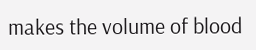makes the volume of blood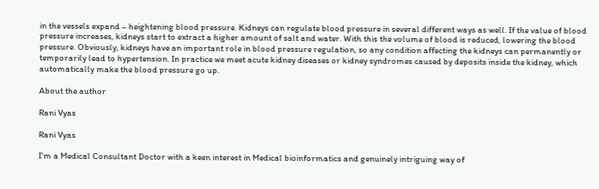in the vessels expand – heightening blood pressure. Kidneys can regulate blood pressure in several different ways as well. If the value of blood pressure increases, kidneys start to extract a higher amount of salt and water. With this the volume of blood is reduced, lowering the blood pressure. Obviously, kidneys have an important role in blood pressure regulation, so any condition affecting the kidneys can permanently or temporarily lead to hypertension. In practice we meet acute kidney diseases or kidney syndromes caused by deposits inside the kidney, which automatically make the blood pressure go up.

About the author

Rani Vyas

Rani Vyas

I'm a Medical Consultant Doctor with a keen interest in Medical bioinformatics and genuinely intriguing way of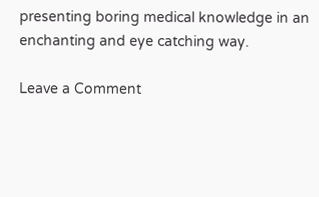presenting boring medical knowledge in an enchanting and eye catching way.

Leave a Comment